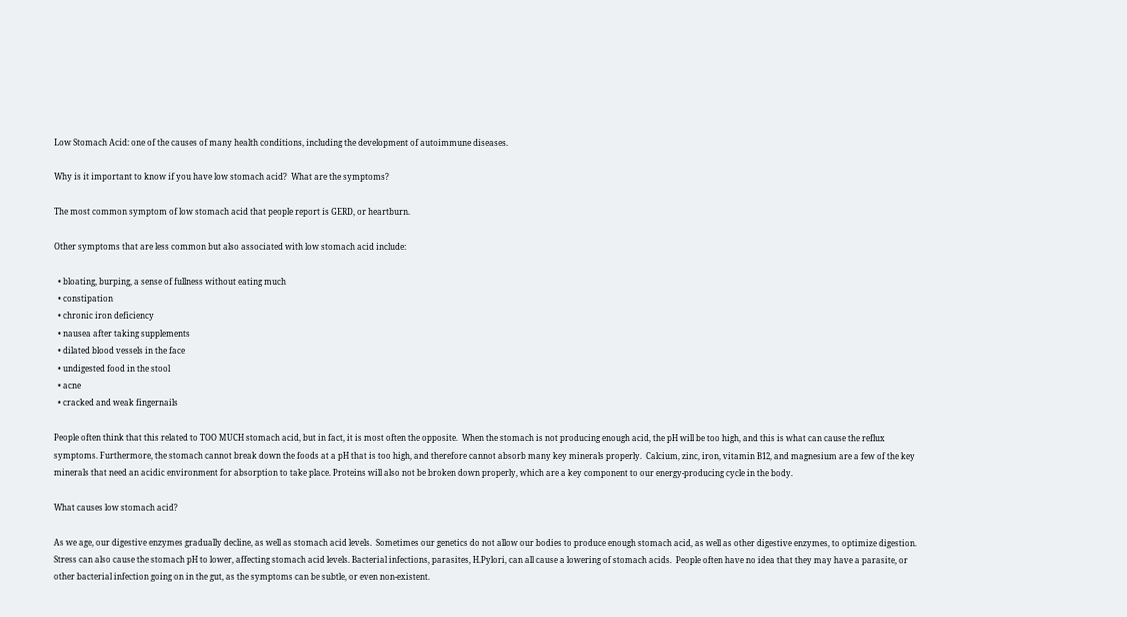Low Stomach Acid: one of the causes of many health conditions, including the development of autoimmune diseases.

Why is it important to know if you have low stomach acid?  What are the symptoms?

The most common symptom of low stomach acid that people report is GERD, or heartburn.

Other symptoms that are less common but also associated with low stomach acid include:

  • bloating, burping, a sense of fullness without eating much
  • constipation
  • chronic iron deficiency
  • nausea after taking supplements
  • dilated blood vessels in the face
  • undigested food in the stool
  • acne
  • cracked and weak fingernails

People often think that this related to TOO MUCH stomach acid, but in fact, it is most often the opposite.  When the stomach is not producing enough acid, the pH will be too high, and this is what can cause the reflux symptoms. Furthermore, the stomach cannot break down the foods at a pH that is too high, and therefore cannot absorb many key minerals properly.  Calcium, zinc, iron, vitamin B12, and magnesium are a few of the key minerals that need an acidic environment for absorption to take place. Proteins will also not be broken down properly, which are a key component to our energy-producing cycle in the body.

What causes low stomach acid?

As we age, our digestive enzymes gradually decline, as well as stomach acid levels.  Sometimes our genetics do not allow our bodies to produce enough stomach acid, as well as other digestive enzymes, to optimize digestion.  Stress can also cause the stomach pH to lower, affecting stomach acid levels. Bacterial infections, parasites, H.Pylori, can all cause a lowering of stomach acids.  People often have no idea that they may have a parasite, or other bacterial infection going on in the gut, as the symptoms can be subtle, or even non-existent.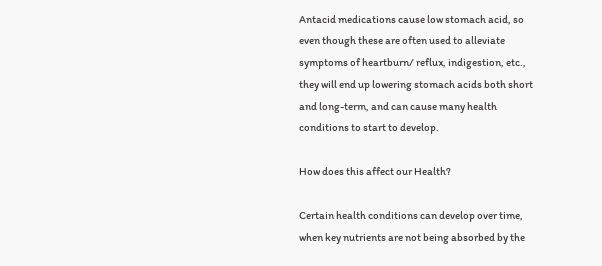Antacid medications cause low stomach acid, so even though these are often used to alleviate symptoms of heartburn/ reflux, indigestion, etc., they will end up lowering stomach acids both short and long-term, and can cause many health conditions to start to develop.

How does this affect our Health?

Certain health conditions can develop over time, when key nutrients are not being absorbed by the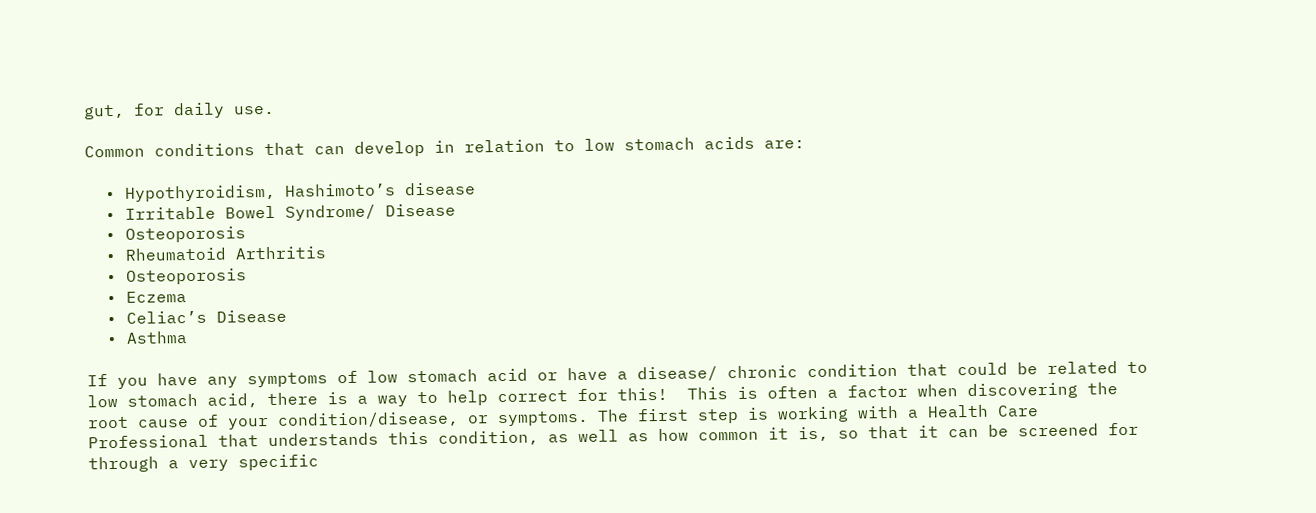gut, for daily use.

Common conditions that can develop in relation to low stomach acids are:

  • Hypothyroidism, Hashimoto’s disease
  • Irritable Bowel Syndrome/ Disease
  • Osteoporosis
  • Rheumatoid Arthritis
  • Osteoporosis
  • Eczema
  • Celiac’s Disease
  • Asthma

If you have any symptoms of low stomach acid or have a disease/ chronic condition that could be related to low stomach acid, there is a way to help correct for this!  This is often a factor when discovering the root cause of your condition/disease, or symptoms. The first step is working with a Health Care Professional that understands this condition, as well as how common it is, so that it can be screened for through a very specific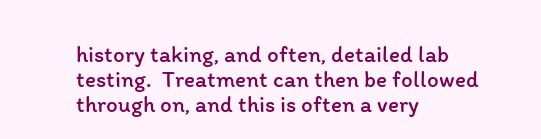history taking, and often, detailed lab testing.  Treatment can then be followed through on, and this is often a very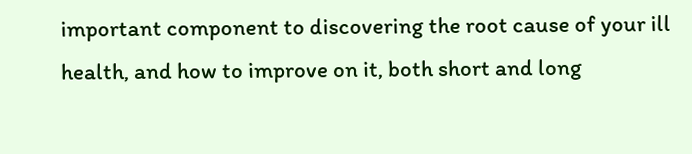important component to discovering the root cause of your ill health, and how to improve on it, both short and long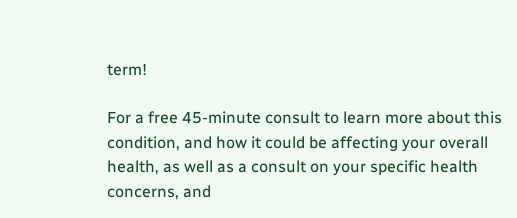term!

For a free 45-minute consult to learn more about this condition, and how it could be affecting your overall health, as well as a consult on your specific health concerns, and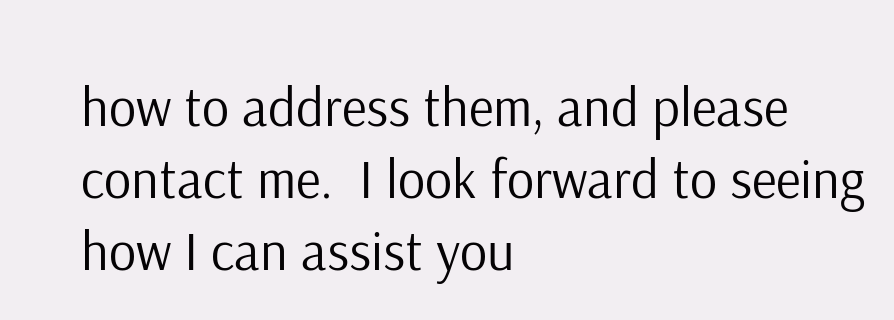how to address them, and please contact me.  I look forward to seeing how I can assist you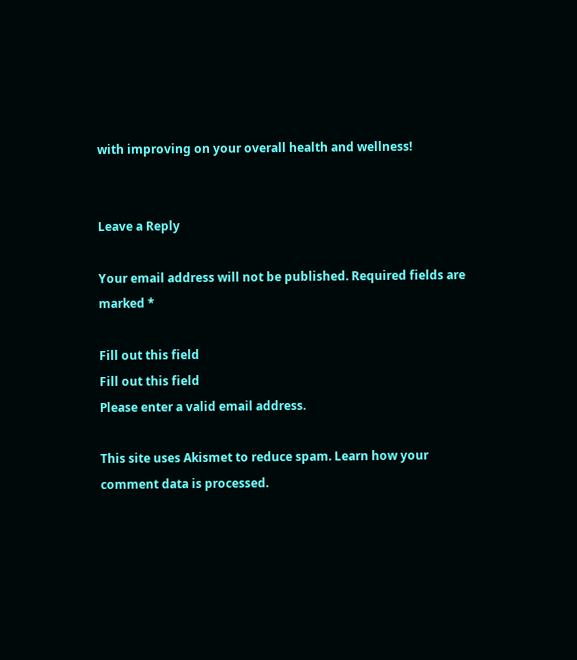with improving on your overall health and wellness!


Leave a Reply

Your email address will not be published. Required fields are marked *

Fill out this field
Fill out this field
Please enter a valid email address.

This site uses Akismet to reduce spam. Learn how your comment data is processed.